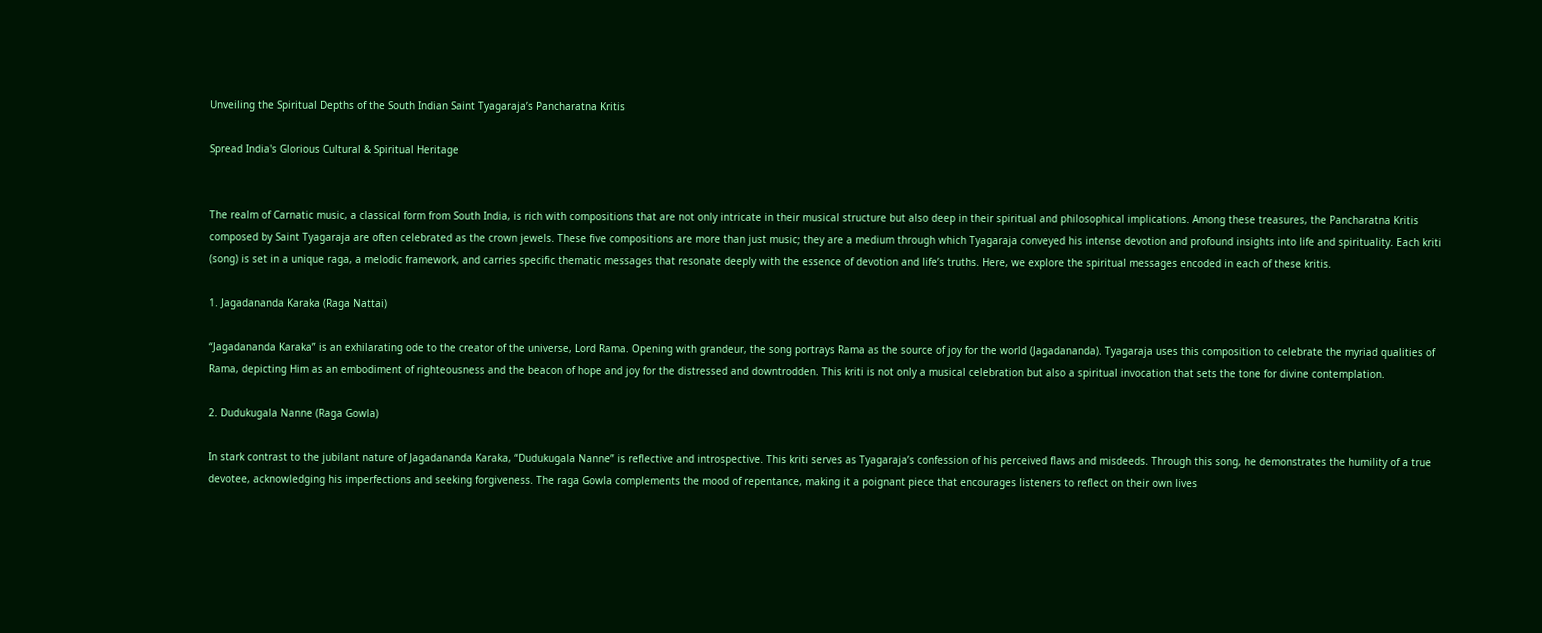Unveiling the Spiritual Depths of the South Indian Saint Tyagaraja’s Pancharatna Kritis

Spread India's Glorious Cultural & Spiritual Heritage


The realm of Carnatic music, a classical form from South India, is rich with compositions that are not only intricate in their musical structure but also deep in their spiritual and philosophical implications. Among these treasures, the Pancharatna Kritis composed by Saint Tyagaraja are often celebrated as the crown jewels. These five compositions are more than just music; they are a medium through which Tyagaraja conveyed his intense devotion and profound insights into life and spirituality. Each kriti (song) is set in a unique raga, a melodic framework, and carries specific thematic messages that resonate deeply with the essence of devotion and life’s truths. Here, we explore the spiritual messages encoded in each of these kritis.

1. Jagadananda Karaka (Raga Nattai)

“Jagadananda Karaka” is an exhilarating ode to the creator of the universe, Lord Rama. Opening with grandeur, the song portrays Rama as the source of joy for the world (Jagadananda). Tyagaraja uses this composition to celebrate the myriad qualities of Rama, depicting Him as an embodiment of righteousness and the beacon of hope and joy for the distressed and downtrodden. This kriti is not only a musical celebration but also a spiritual invocation that sets the tone for divine contemplation.

2. Dudukugala Nanne (Raga Gowla)

In stark contrast to the jubilant nature of Jagadananda Karaka, “Dudukugala Nanne” is reflective and introspective. This kriti serves as Tyagaraja’s confession of his perceived flaws and misdeeds. Through this song, he demonstrates the humility of a true devotee, acknowledging his imperfections and seeking forgiveness. The raga Gowla complements the mood of repentance, making it a poignant piece that encourages listeners to reflect on their own lives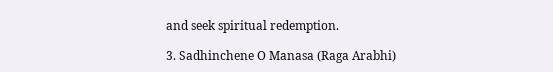and seek spiritual redemption.

3. Sadhinchene O Manasa (Raga Arabhi)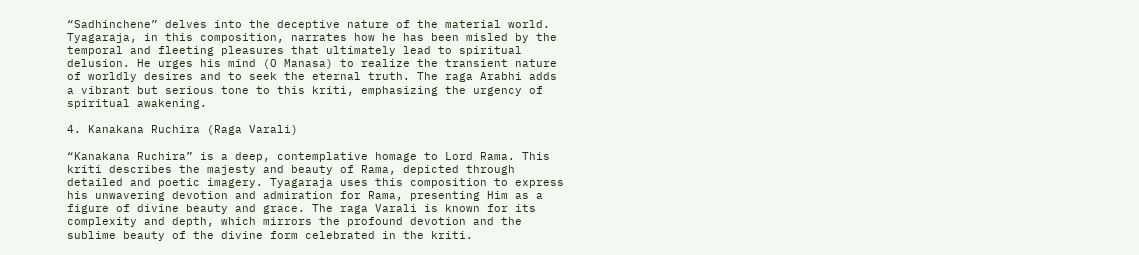“Sadhinchene” delves into the deceptive nature of the material world. Tyagaraja, in this composition, narrates how he has been misled by the temporal and fleeting pleasures that ultimately lead to spiritual delusion. He urges his mind (O Manasa) to realize the transient nature of worldly desires and to seek the eternal truth. The raga Arabhi adds a vibrant but serious tone to this kriti, emphasizing the urgency of spiritual awakening.

4. Kanakana Ruchira (Raga Varali)

“Kanakana Ruchira” is a deep, contemplative homage to Lord Rama. This kriti describes the majesty and beauty of Rama, depicted through detailed and poetic imagery. Tyagaraja uses this composition to express his unwavering devotion and admiration for Rama, presenting Him as a figure of divine beauty and grace. The raga Varali is known for its complexity and depth, which mirrors the profound devotion and the sublime beauty of the divine form celebrated in the kriti.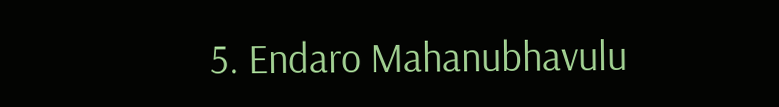5. Endaro Mahanubhavulu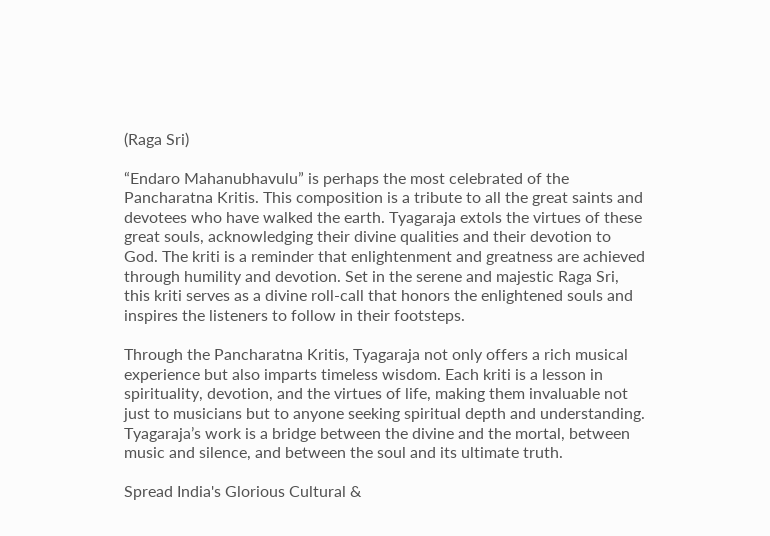(Raga Sri)

“Endaro Mahanubhavulu” is perhaps the most celebrated of the Pancharatna Kritis. This composition is a tribute to all the great saints and devotees who have walked the earth. Tyagaraja extols the virtues of these great souls, acknowledging their divine qualities and their devotion to God. The kriti is a reminder that enlightenment and greatness are achieved through humility and devotion. Set in the serene and majestic Raga Sri, this kriti serves as a divine roll-call that honors the enlightened souls and inspires the listeners to follow in their footsteps.

Through the Pancharatna Kritis, Tyagaraja not only offers a rich musical experience but also imparts timeless wisdom. Each kriti is a lesson in spirituality, devotion, and the virtues of life, making them invaluable not just to musicians but to anyone seeking spiritual depth and understanding. Tyagaraja’s work is a bridge between the divine and the mortal, between music and silence, and between the soul and its ultimate truth.

Spread India's Glorious Cultural &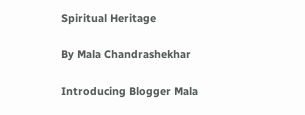Spiritual Heritage

By Mala Chandrashekhar

Introducing Blogger Mala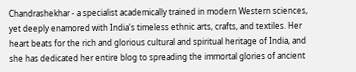Chandrashekhar - a specialist academically trained in modern Western sciences, yet deeply enamored with India's timeless ethnic arts, crafts, and textiles. Her heart beats for the rich and glorious cultural and spiritual heritage of India, and she has dedicated her entire blog to spreading the immortal glories of ancient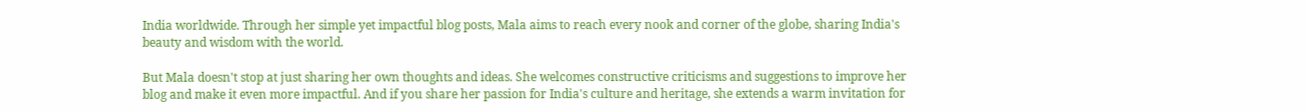India worldwide. Through her simple yet impactful blog posts, Mala aims to reach every nook and corner of the globe, sharing India's beauty and wisdom with the world.

But Mala doesn't stop at just sharing her own thoughts and ideas. She welcomes constructive criticisms and suggestions to improve her blog and make it even more impactful. And if you share her passion for India's culture and heritage, she extends a warm invitation for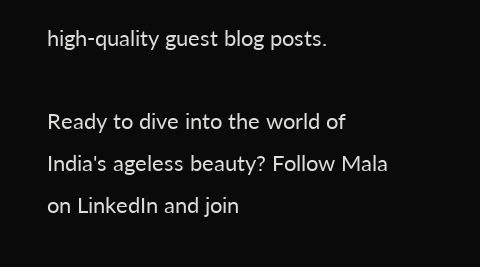high-quality guest blog posts.

Ready to dive into the world of India's ageless beauty? Follow Mala on LinkedIn and join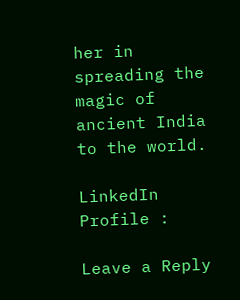her in spreading the magic of ancient India to the world.

LinkedIn Profile :

Leave a Reply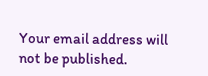Your email address will not be published.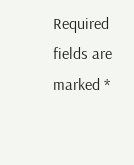Required fields are marked *